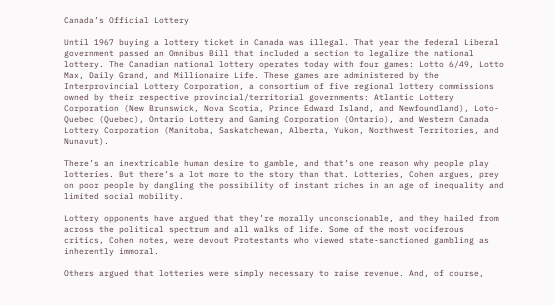Canada’s Official Lottery

Until 1967 buying a lottery ticket in Canada was illegal. That year the federal Liberal government passed an Omnibus Bill that included a section to legalize the national lottery. The Canadian national lottery operates today with four games: Lotto 6/49, Lotto Max, Daily Grand, and Millionaire Life. These games are administered by the Interprovincial Lottery Corporation, a consortium of five regional lottery commissions owned by their respective provincial/territorial governments: Atlantic Lottery Corporation (New Brunswick, Nova Scotia, Prince Edward Island, and Newfoundland), Loto-Quebec (Quebec), Ontario Lottery and Gaming Corporation (Ontario), and Western Canada Lottery Corporation (Manitoba, Saskatchewan, Alberta, Yukon, Northwest Territories, and Nunavut).

There’s an inextricable human desire to gamble, and that’s one reason why people play lotteries. But there’s a lot more to the story than that. Lotteries, Cohen argues, prey on poor people by dangling the possibility of instant riches in an age of inequality and limited social mobility.

Lottery opponents have argued that they’re morally unconscionable, and they hailed from across the political spectrum and all walks of life. Some of the most vociferous critics, Cohen notes, were devout Protestants who viewed state-sanctioned gambling as inherently immoral.

Others argued that lotteries were simply necessary to raise revenue. And, of course,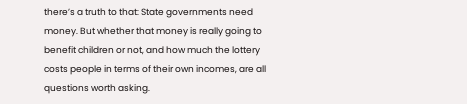there’s a truth to that: State governments need money. But whether that money is really going to benefit children or not, and how much the lottery costs people in terms of their own incomes, are all questions worth asking.